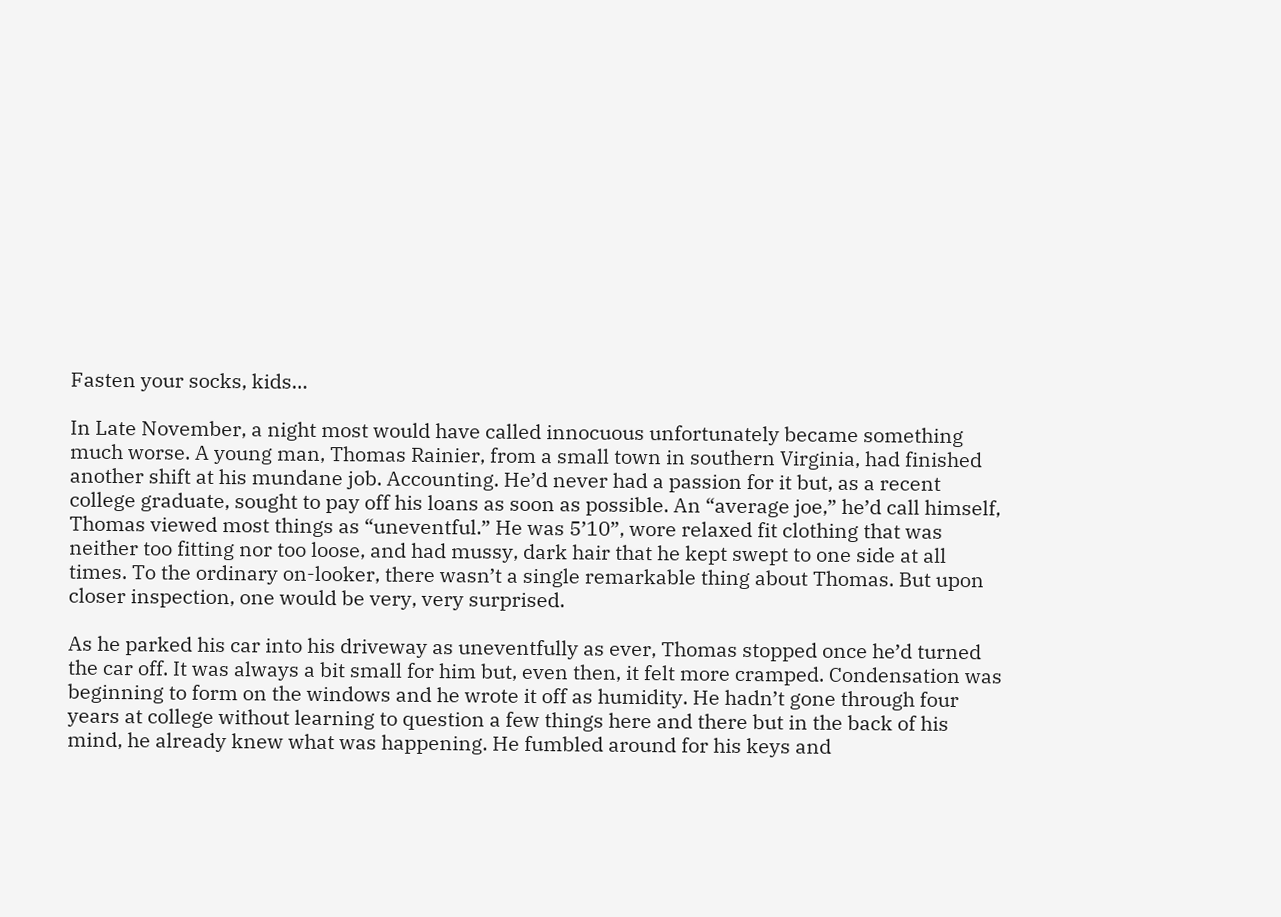Fasten your socks, kids…

In Late November, a night most would have called innocuous unfortunately became something much worse. A young man, Thomas Rainier, from a small town in southern Virginia, had finished another shift at his mundane job. Accounting. He’d never had a passion for it but, as a recent college graduate, sought to pay off his loans as soon as possible. An “average joe,” he’d call himself, Thomas viewed most things as “uneventful.” He was 5’10”, wore relaxed fit clothing that was neither too fitting nor too loose, and had mussy, dark hair that he kept swept to one side at all times. To the ordinary on-looker, there wasn’t a single remarkable thing about Thomas. But upon closer inspection, one would be very, very surprised.

As he parked his car into his driveway as uneventfully as ever, Thomas stopped once he’d turned the car off. It was always a bit small for him but, even then, it felt more cramped. Condensation was beginning to form on the windows and he wrote it off as humidity. He hadn’t gone through four years at college without learning to question a few things here and there but in the back of his mind, he already knew what was happening. He fumbled around for his keys and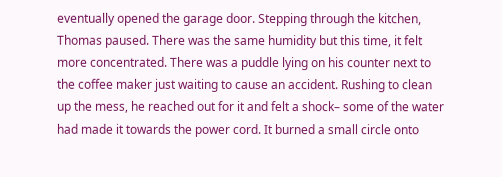eventually opened the garage door. Stepping through the kitchen, Thomas paused. There was the same humidity but this time, it felt more concentrated. There was a puddle lying on his counter next to the coffee maker just waiting to cause an accident. Rushing to clean up the mess, he reached out for it and felt a shock– some of the water had made it towards the power cord. It burned a small circle onto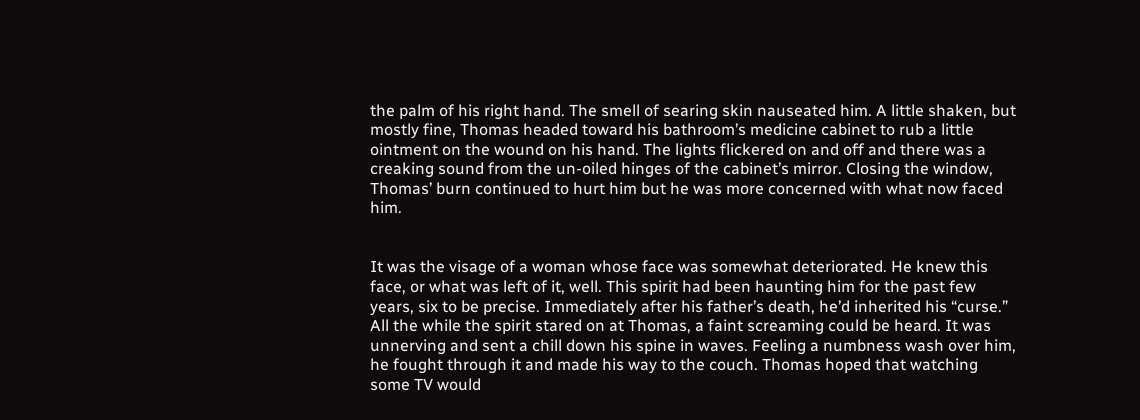the palm of his right hand. The smell of searing skin nauseated him. A little shaken, but mostly fine, Thomas headed toward his bathroom’s medicine cabinet to rub a little ointment on the wound on his hand. The lights flickered on and off and there was a creaking sound from the un-oiled hinges of the cabinet’s mirror. Closing the window, Thomas’ burn continued to hurt him but he was more concerned with what now faced him.


It was the visage of a woman whose face was somewhat deteriorated. He knew this face, or what was left of it, well. This spirit had been haunting him for the past few years, six to be precise. Immediately after his father’s death, he’d inherited his “curse.” All the while the spirit stared on at Thomas, a faint screaming could be heard. It was unnerving and sent a chill down his spine in waves. Feeling a numbness wash over him, he fought through it and made his way to the couch. Thomas hoped that watching some TV would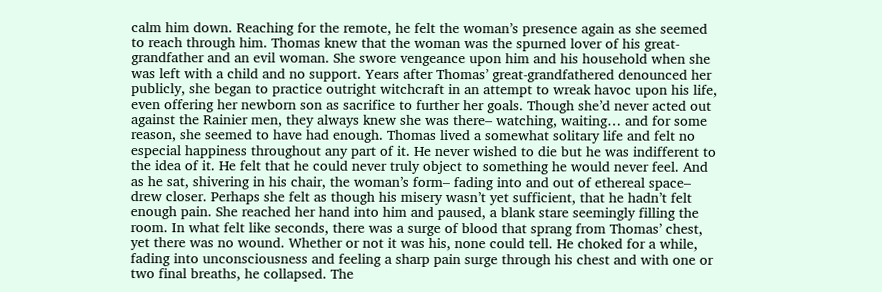calm him down. Reaching for the remote, he felt the woman’s presence again as she seemed to reach through him. Thomas knew that the woman was the spurned lover of his great-grandfather and an evil woman. She swore vengeance upon him and his household when she was left with a child and no support. Years after Thomas’ great-grandfathered denounced her publicly, she began to practice outright witchcraft in an attempt to wreak havoc upon his life, even offering her newborn son as sacrifice to further her goals. Though she’d never acted out against the Rainier men, they always knew she was there– watching, waiting… and for some reason, she seemed to have had enough. Thomas lived a somewhat solitary life and felt no especial happiness throughout any part of it. He never wished to die but he was indifferent to the idea of it. He felt that he could never truly object to something he would never feel. And as he sat, shivering in his chair, the woman’s form– fading into and out of ethereal space– drew closer. Perhaps she felt as though his misery wasn’t yet sufficient, that he hadn’t felt enough pain. She reached her hand into him and paused, a blank stare seemingly filling the room. In what felt like seconds, there was a surge of blood that sprang from Thomas’ chest, yet there was no wound. Whether or not it was his, none could tell. He choked for a while, fading into unconsciousness and feeling a sharp pain surge through his chest and with one or two final breaths, he collapsed. The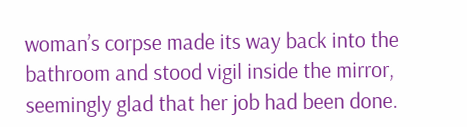woman’s corpse made its way back into the bathroom and stood vigil inside the mirror, seemingly glad that her job had been done.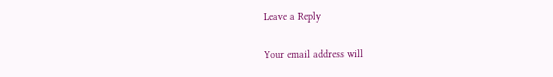Leave a Reply

Your email address will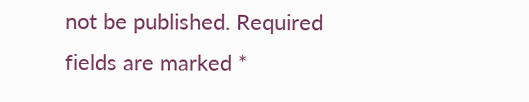not be published. Required fields are marked *